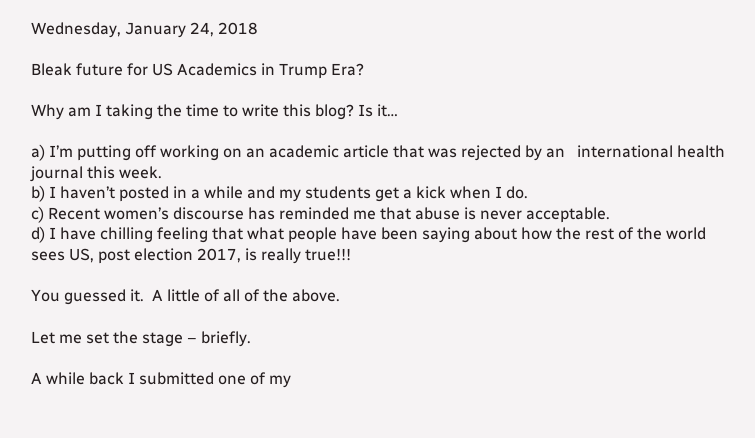Wednesday, January 24, 2018

Bleak future for US Academics in Trump Era?

Why am I taking the time to write this blog? Is it…

a) I’m putting off working on an academic article that was rejected by an   international health journal this week.
b) I haven’t posted in a while and my students get a kick when I do.
c) Recent women’s discourse has reminded me that abuse is never acceptable.
d) I have chilling feeling that what people have been saying about how the rest of the world sees US, post election 2017, is really true!!!

You guessed it.  A little of all of the above.

Let me set the stage – briefly.

A while back I submitted one of my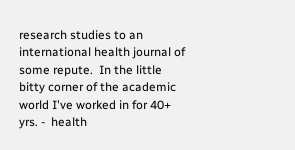research studies to an international health journal of some repute.  In the little bitty corner of the academic world I've worked in for 40+ yrs. -  health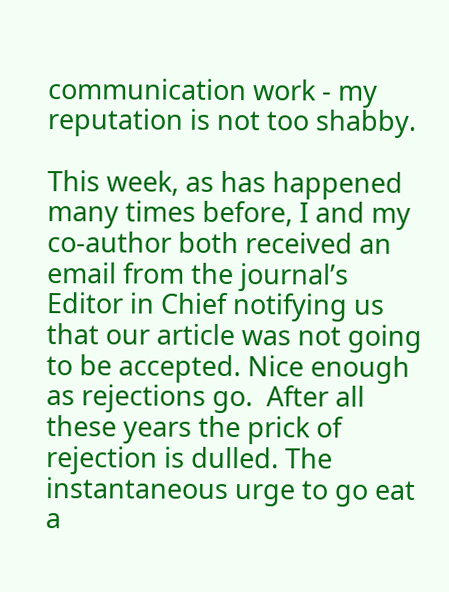communication work - my reputation is not too shabby.

This week, as has happened many times before, I and my co-author both received an email from the journal’s Editor in Chief notifying us that our article was not going to be accepted. Nice enough as rejections go.  After all these years the prick of rejection is dulled. The instantaneous urge to go eat a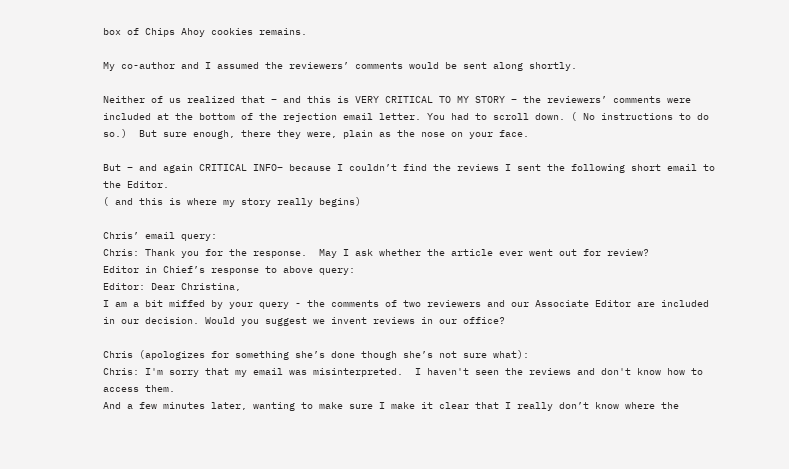box of Chips Ahoy cookies remains.

My co-author and I assumed the reviewers’ comments would be sent along shortly.

Neither of us realized that – and this is VERY CRITICAL TO MY STORY – the reviewers’ comments were included at the bottom of the rejection email letter. You had to scroll down. ( No instructions to do so.)  But sure enough, there they were, plain as the nose on your face.

But – and again CRITICAL INFO– because I couldn’t find the reviews I sent the following short email to the Editor.
( and this is where my story really begins)

Chris’ email query:
Chris: Thank you for the response.  May I ask whether the article ever went out for review?
Editor in Chief’s response to above query:
Editor: Dear Christina,
I am a bit miffed by your query - the comments of two reviewers and our Associate Editor are included in our decision. Would you suggest we invent reviews in our office?

Chris (apologizes for something she’s done though she’s not sure what):
Chris: I'm sorry that my email was misinterpreted.  I haven't seen the reviews and don't know how to access them.
And a few minutes later, wanting to make sure I make it clear that I really don’t know where the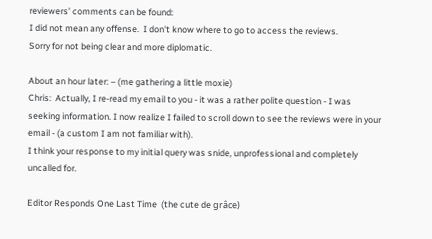reviewers’ comments can be found:
I did not mean any offense.  I don't know where to go to access the reviews.
Sorry for not being clear and more diplomatic.

About an hour later: – (me gathering a little moxie)
Chris:  Actually, I re-read my email to you - it was a rather polite question - I was seeking information. I now realize I failed to scroll down to see the reviews were in your email - (a custom I am not familiar with).
I think your response to my initial query was snide, unprofessional and completely uncalled for.

Editor Responds One Last Time  (the cute de grâce)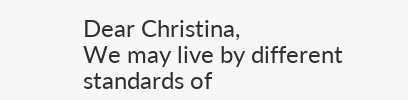Dear Christina,
We may live by different standards of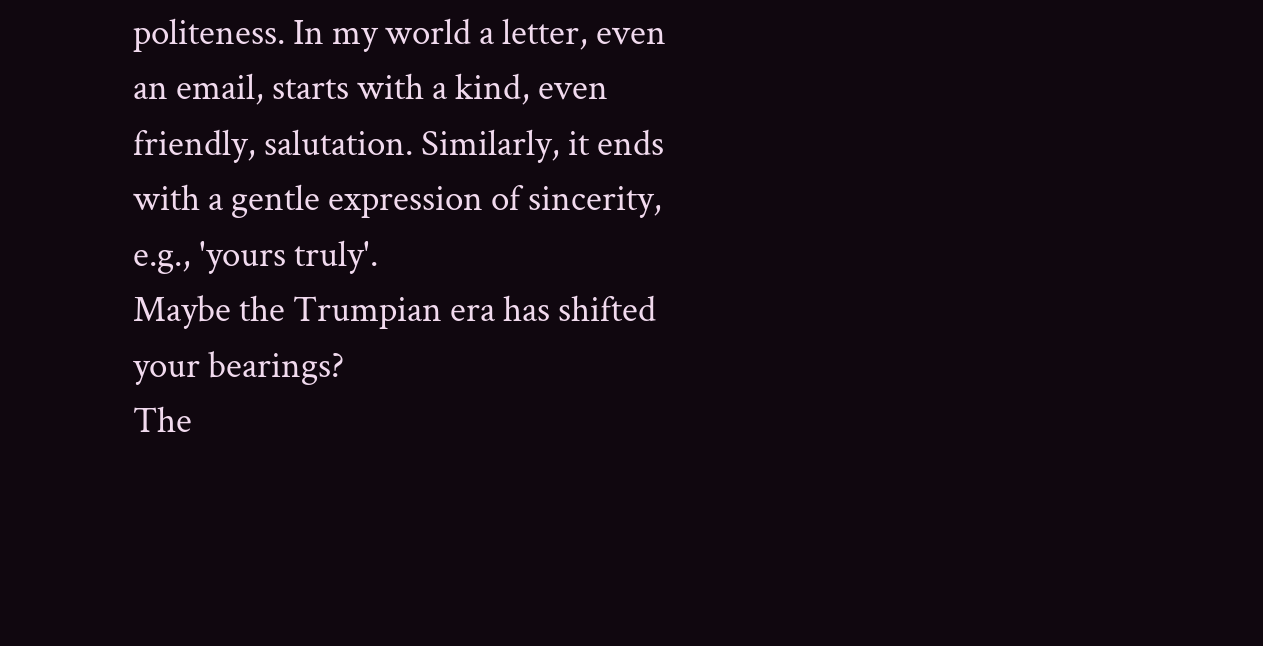politeness. In my world a letter, even an email, starts with a kind, even friendly, salutation. Similarly, it ends with a gentle expression of sincerity, e.g., 'yours truly'.
Maybe the Trumpian era has shifted your bearings?
The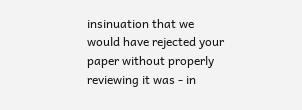insinuation that we would have rejected your paper without properly reviewing it was - in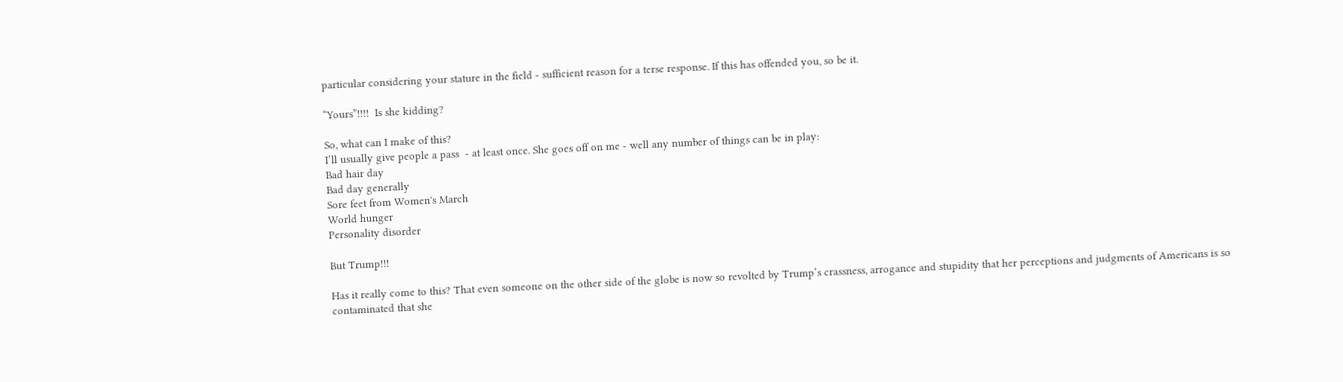particular considering your stature in the field - sufficient reason for a terse response. If this has offended you, so be it.

“Yours”!!!!  Is she kidding?

So, what can I make of this?
I’ll usually give people a pass  - at least once. She goes off on me - well any number of things can be in play:
Bad hair day
Bad day generally
Sore feet from Women's March
World hunger
Personality disorder

But Trump!!!

Has it really come to this? That even someone on the other side of the globe is now so revolted by Trump’s crassness, arrogance and stupidity that her perceptions and judgments of Americans is so contaminated that she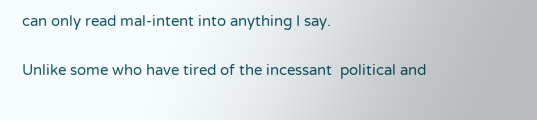can only read mal-intent into anything I say.

Unlike some who have tired of the incessant  political and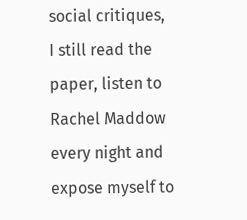social critiques,  I still read the paper, listen to Rachel Maddow every night and expose myself to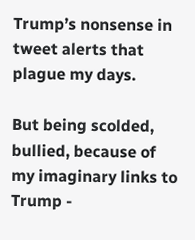Trump’s nonsense in tweet alerts that plague my days.

But being scolded, bullied, because of my imaginary links to Trump -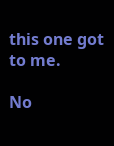this one got to me.

No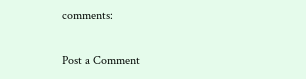comments:

Post a Comment